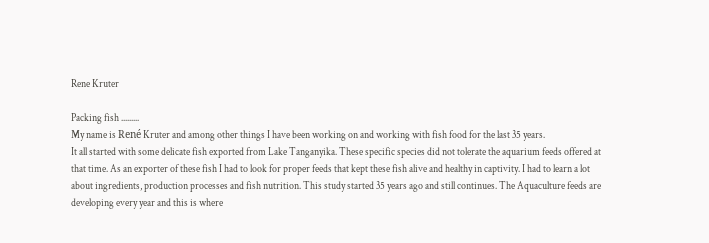Rene Kruter

Packing fish .........
My name is René Kruter and among other things I have been working on and working with fish food for the last 35 years.
It all started with some delicate fish exported from Lake Tanganyika. These specific species did not tolerate the aquarium feeds offered at that time. As an exporter of these fish I had to look for proper feeds that kept these fish alive and healthy in captivity. I had to learn a lot about ingredients, production processes and fish nutrition. This study started 35 years ago and still continues. The Aquaculture feeds are developing every year and this is where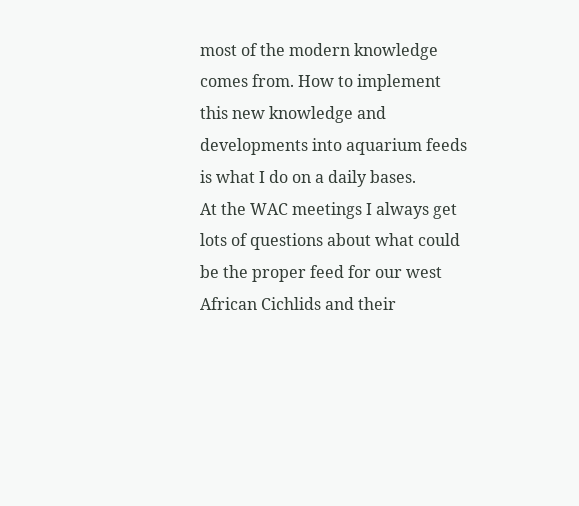most of the modern knowledge comes from. How to implement this new knowledge and developments into aquarium feeds is what I do on a daily bases.
At the WAC meetings I always get lots of questions about what could be the proper feed for our west African Cichlids and their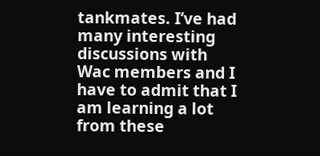tankmates. I’ve had many interesting discussions with Wac members and I have to admit that I am learning a lot from these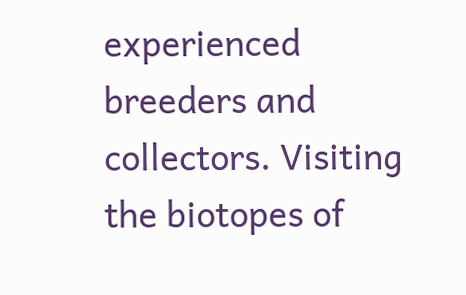experienced breeders and collectors. Visiting the biotopes of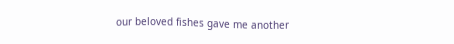our beloved fishes gave me another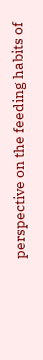perspective on the feeding habits of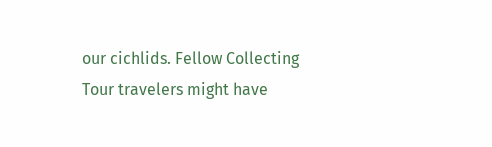our cichlids. Fellow Collecting Tour travelers might have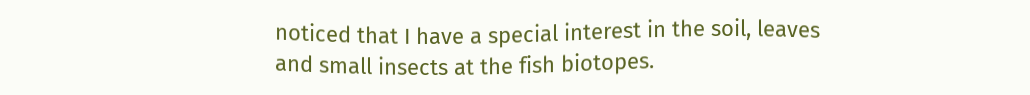noticed that I have a special interest in the soil, leaves and small insects at the fish biotopes.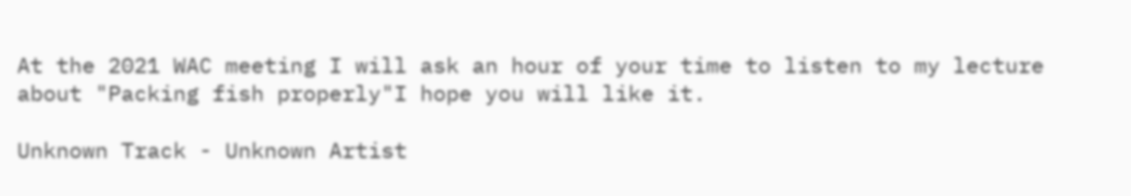At the 2021 WAC meeting I will ask an hour of your time to listen to my lecture about "Packing fish properly"I hope you will like it.

Unknown Track - Unknown Artist